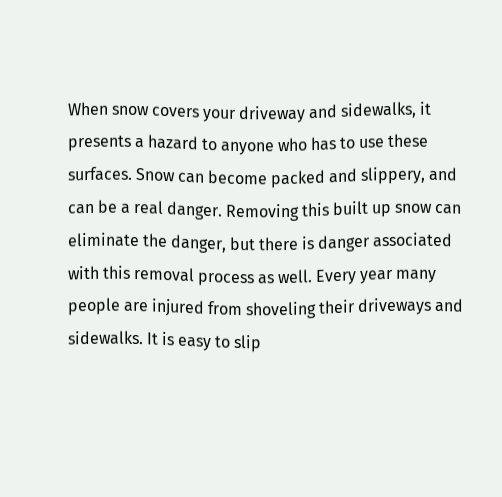When snow covers your driveway and sidewalks, it presents a hazard to anyone who has to use these surfaces. Snow can become packed and slippery, and can be a real danger. Removing this built up snow can eliminate the danger, but there is danger associated with this removal process as well. Every year many people are injured from shoveling their driveways and sidewalks. It is easy to slip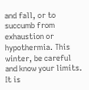and fall, or to succumb from exhaustion or hypothermia. This winter, be careful and know your limits. It is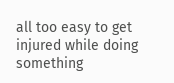all too easy to get injured while doing something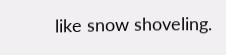like snow shoveling.